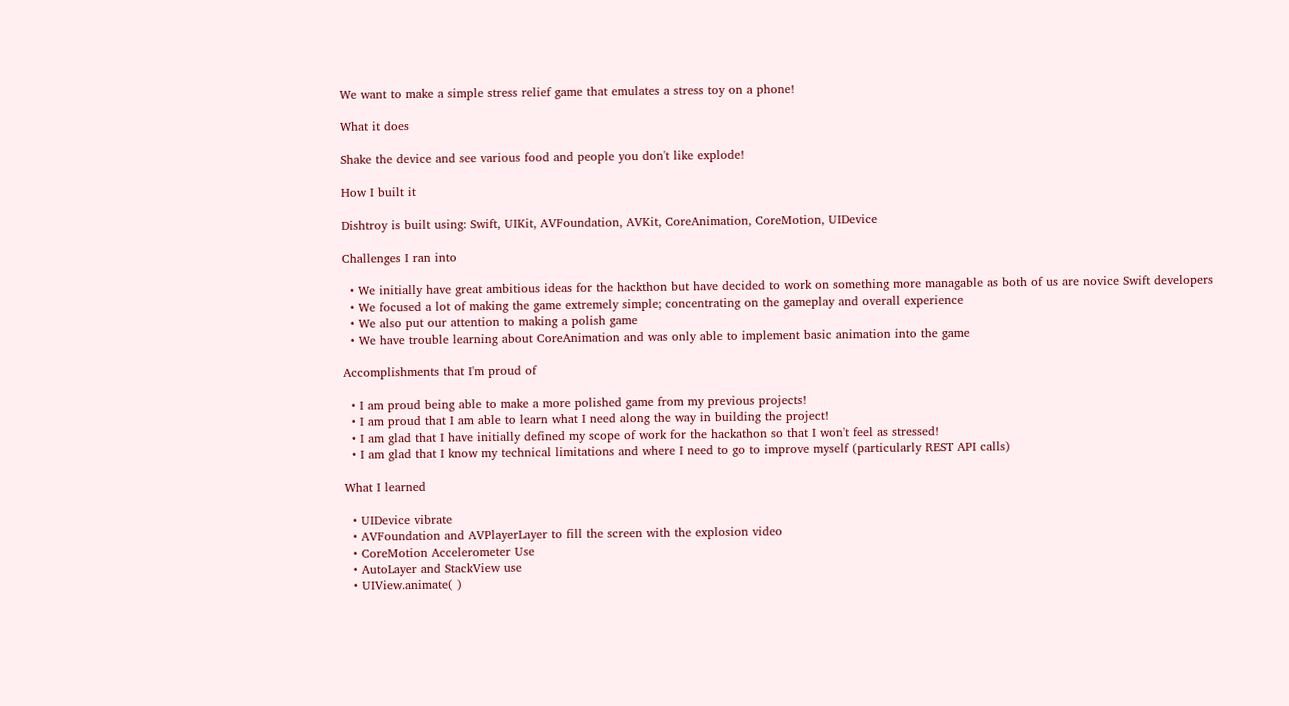We want to make a simple stress relief game that emulates a stress toy on a phone!

What it does

Shake the device and see various food and people you don't like explode!

How I built it

Dishtroy is built using: Swift, UIKit, AVFoundation, AVKit, CoreAnimation, CoreMotion, UIDevice

Challenges I ran into

  • We initially have great ambitious ideas for the hackthon but have decided to work on something more managable as both of us are novice Swift developers
  • We focused a lot of making the game extremely simple; concentrating on the gameplay and overall experience
  • We also put our attention to making a polish game
  • We have trouble learning about CoreAnimation and was only able to implement basic animation into the game

Accomplishments that I'm proud of

  • I am proud being able to make a more polished game from my previous projects!
  • I am proud that I am able to learn what I need along the way in building the project!
  • I am glad that I have initially defined my scope of work for the hackathon so that I won't feel as stressed!
  • I am glad that I know my technical limitations and where I need to go to improve myself (particularly REST API calls)

What I learned

  • UIDevice vibrate
  • AVFoundation and AVPlayerLayer to fill the screen with the explosion video
  • CoreMotion Accelerometer Use
  • AutoLayer and StackView use
  • UIView.animate( )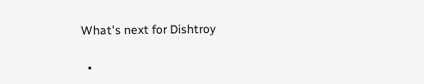What's next for Dishtroy

  •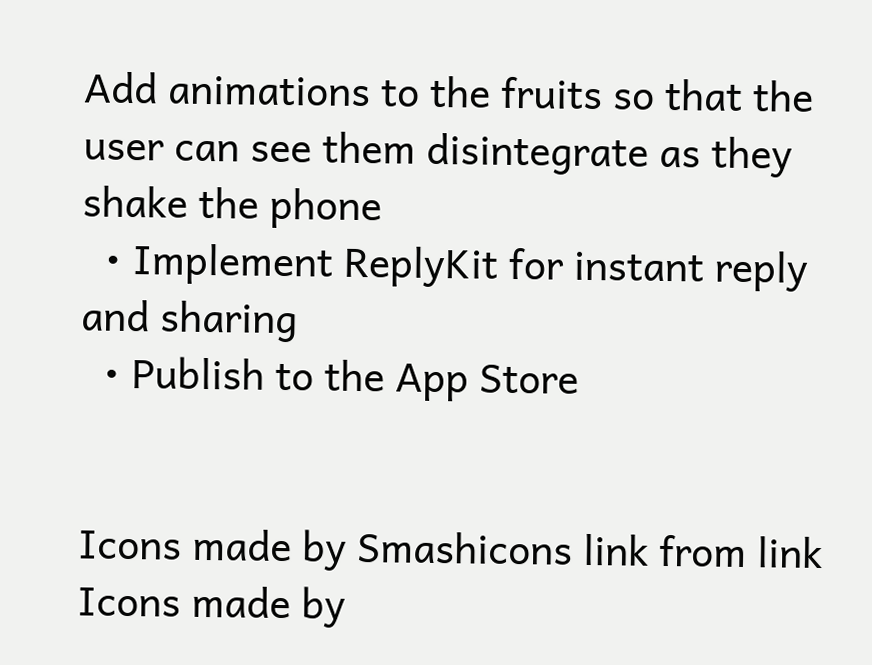Add animations to the fruits so that the user can see them disintegrate as they shake the phone
  • Implement ReplyKit for instant reply and sharing
  • Publish to the App Store


Icons made by Smashicons link from link Icons made by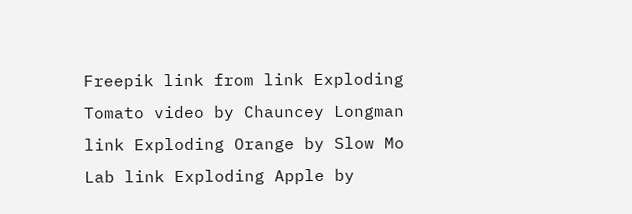Freepik link from link Exploding Tomato video by Chauncey Longman link Exploding Orange by Slow Mo Lab link Exploding Apple by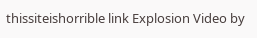thissiteishorrible link Explosion Video by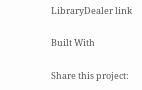LibraryDealer link

Built With

Share this project: